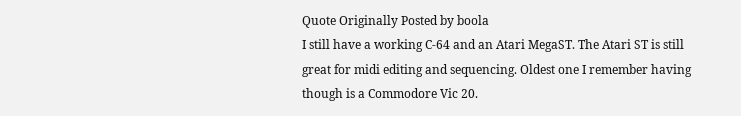Quote Originally Posted by boola
I still have a working C-64 and an Atari MegaST. The Atari ST is still great for midi editing and sequencing. Oldest one I remember having though is a Commodore Vic 20.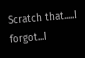Scratch that.....I forgot...I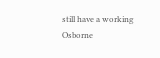still have a working Osborne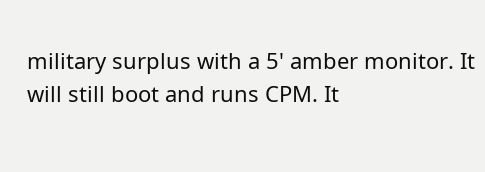military surplus with a 5' amber monitor. It will still boot and runs CPM. It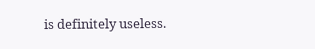is definitely useless.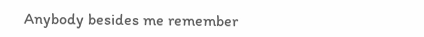Anybody besides me remember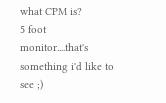what CPM is?
5 foot monitor....that's something i'd like to see ;)